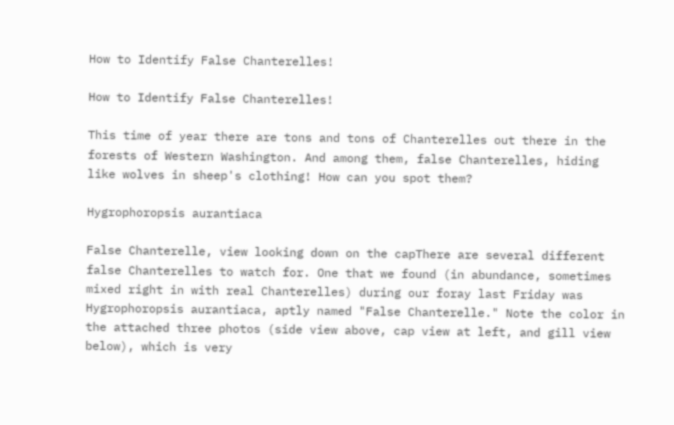How to Identify False Chanterelles!

How to Identify False Chanterelles!

This time of year there are tons and tons of Chanterelles out there in the forests of Western Washington. And among them, false Chanterelles, hiding like wolves in sheep's clothing! How can you spot them?

Hygrophoropsis aurantiaca

False Chanterelle, view looking down on the capThere are several different false Chanterelles to watch for. One that we found (in abundance, sometimes mixed right in with real Chanterelles) during our foray last Friday was Hygrophoropsis aurantiaca, aptly named "False Chanterelle." Note the color in the attached three photos (side view above, cap view at left, and gill view below), which is very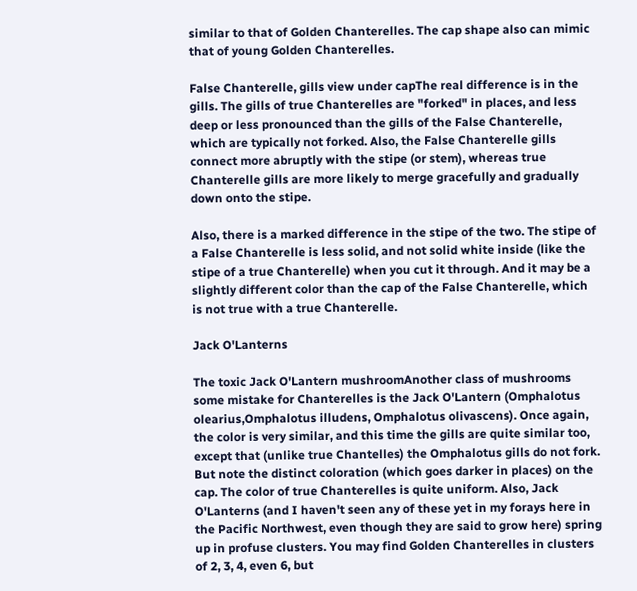similar to that of Golden Chanterelles. The cap shape also can mimic that of young Golden Chanterelles.

False Chanterelle, gills view under capThe real difference is in the gills. The gills of true Chanterelles are "forked" in places, and less deep or less pronounced than the gills of the False Chanterelle, which are typically not forked. Also, the False Chanterelle gills connect more abruptly with the stipe (or stem), whereas true Chanterelle gills are more likely to merge gracefully and gradually down onto the stipe.

Also, there is a marked difference in the stipe of the two. The stipe of a False Chanterelle is less solid, and not solid white inside (like the stipe of a true Chanterelle) when you cut it through. And it may be a slightly different color than the cap of the False Chanterelle, which is not true with a true Chanterelle.

Jack O'Lanterns

The toxic Jack O'Lantern mushroomAnother class of mushrooms some mistake for Chanterelles is the Jack O'Lantern (Omphalotus olearius,Omphalotus illudens, Omphalotus olivascens). Once again, the color is very similar, and this time the gills are quite similar too, except that (unlike true Chantelles) the Omphalotus gills do not fork. But note the distinct coloration (which goes darker in places) on the cap. The color of true Chanterelles is quite uniform. Also, Jack O'Lanterns (and I haven't seen any of these yet in my forays here in the Pacific Northwest, even though they are said to grow here) spring up in profuse clusters. You may find Golden Chanterelles in clusters of 2, 3, 4, even 6, but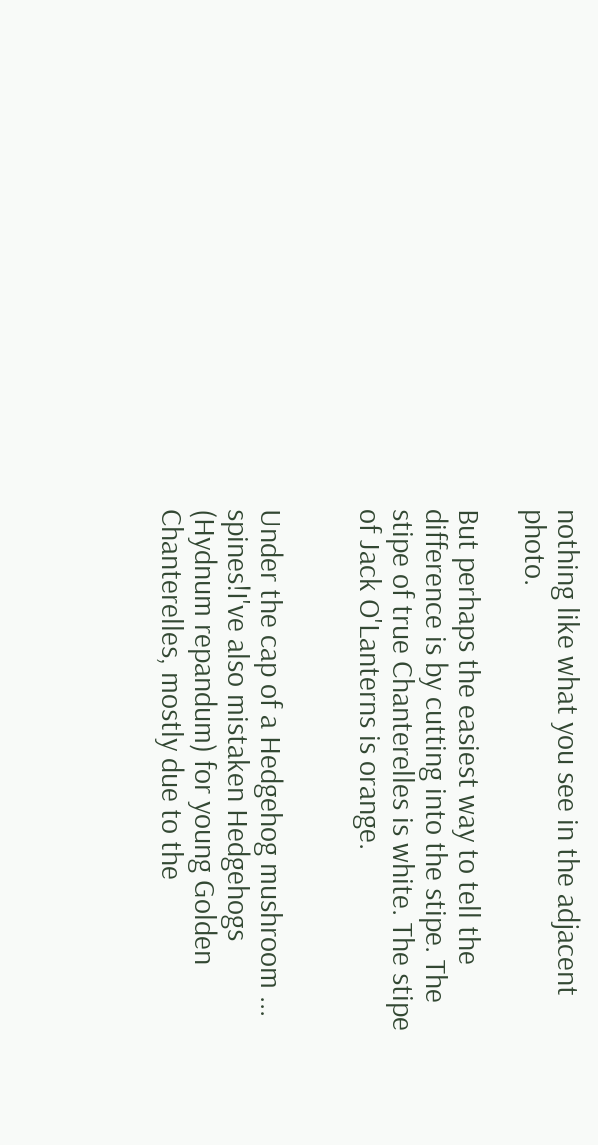nothing like what you see in the adjacent photo.

But perhaps the easiest way to tell the difference is by cutting into the stipe. The stipe of true Chanterelles is white. The stipe of Jack O'Lanterns is orange.


Under the cap of a Hedgehog mushroom ... spines!I've also mistaken Hedgehogs (Hydnum repandum) for young Golden Chanterelles, mostly due to the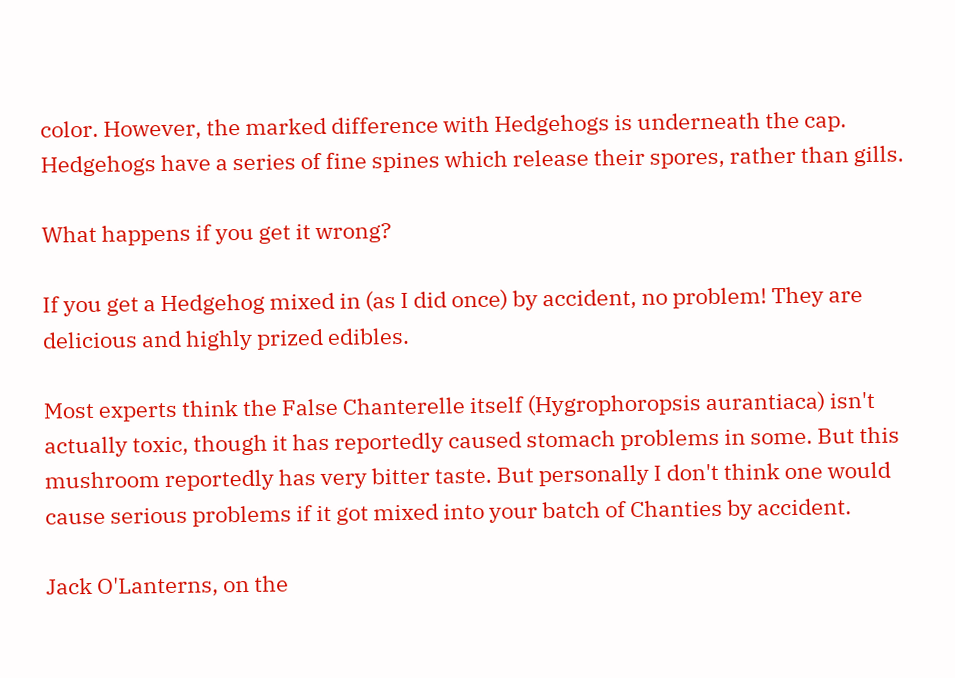color. However, the marked difference with Hedgehogs is underneath the cap. Hedgehogs have a series of fine spines which release their spores, rather than gills.

What happens if you get it wrong?

If you get a Hedgehog mixed in (as I did once) by accident, no problem! They are delicious and highly prized edibles.

Most experts think the False Chanterelle itself (Hygrophoropsis aurantiaca) isn't actually toxic, though it has reportedly caused stomach problems in some. But this mushroom reportedly has very bitter taste. But personally I don't think one would cause serious problems if it got mixed into your batch of Chanties by accident.

Jack O'Lanterns, on the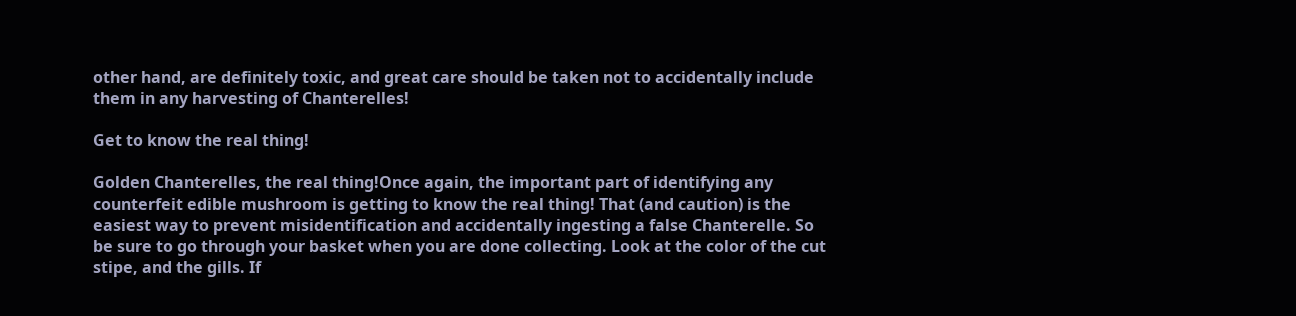other hand, are definitely toxic, and great care should be taken not to accidentally include them in any harvesting of Chanterelles!

Get to know the real thing!

Golden Chanterelles, the real thing!Once again, the important part of identifying any counterfeit edible mushroom is getting to know the real thing! That (and caution) is the easiest way to prevent misidentification and accidentally ingesting a false Chanterelle. So be sure to go through your basket when you are done collecting. Look at the color of the cut stipe, and the gills. If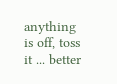anything is off, toss it ... better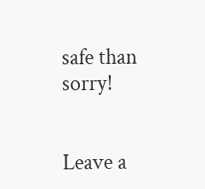safe than sorry!


Leave a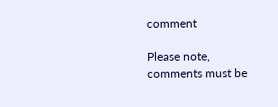comment

Please note, comments must be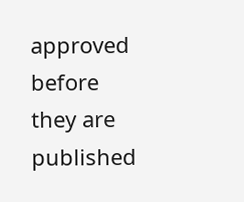approved before they are published